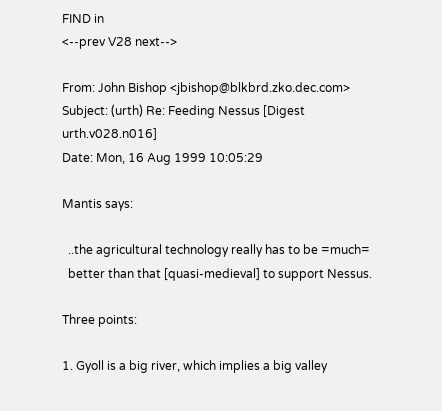FIND in
<--prev V28 next-->

From: John Bishop <jbishop@blkbrd.zko.dec.com>
Subject: (urth) Re: Feeding Nessus [Digest urth.v028.n016]
Date: Mon, 16 Aug 1999 10:05:29

Mantis says:

  ..the agricultural technology really has to be =much=
  better than that [quasi-medieval] to support Nessus.

Three points:

1. Gyoll is a big river, which implies a big valley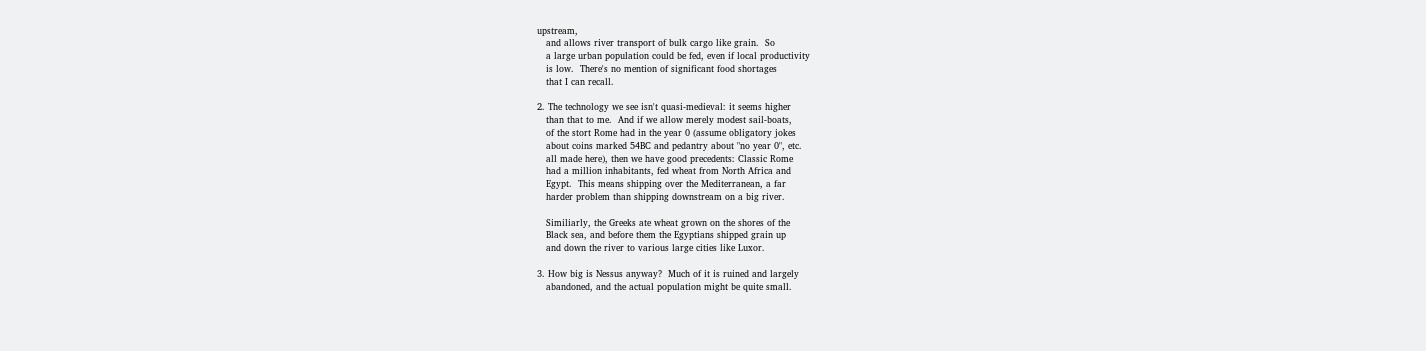upstream,
   and allows river transport of bulk cargo like grain.  So
   a large urban population could be fed, even if local productivity
   is low.  There's no mention of significant food shortages
   that I can recall.

2. The technology we see isn't quasi-medieval: it seems higher
   than that to me.  And if we allow merely modest sail-boats,
   of the stort Rome had in the year 0 (assume obligatory jokes
   about coins marked 54BC and pedantry about "no year 0", etc.
   all made here), then we have good precedents: Classic Rome
   had a million inhabitants, fed wheat from North Africa and
   Egypt.  This means shipping over the Mediterranean, a far
   harder problem than shipping downstream on a big river.

   Similiarly, the Greeks ate wheat grown on the shores of the
   Black sea, and before them the Egyptians shipped grain up
   and down the river to various large cities like Luxor.

3. How big is Nessus anyway?  Much of it is ruined and largely
   abandoned, and the actual population might be quite small.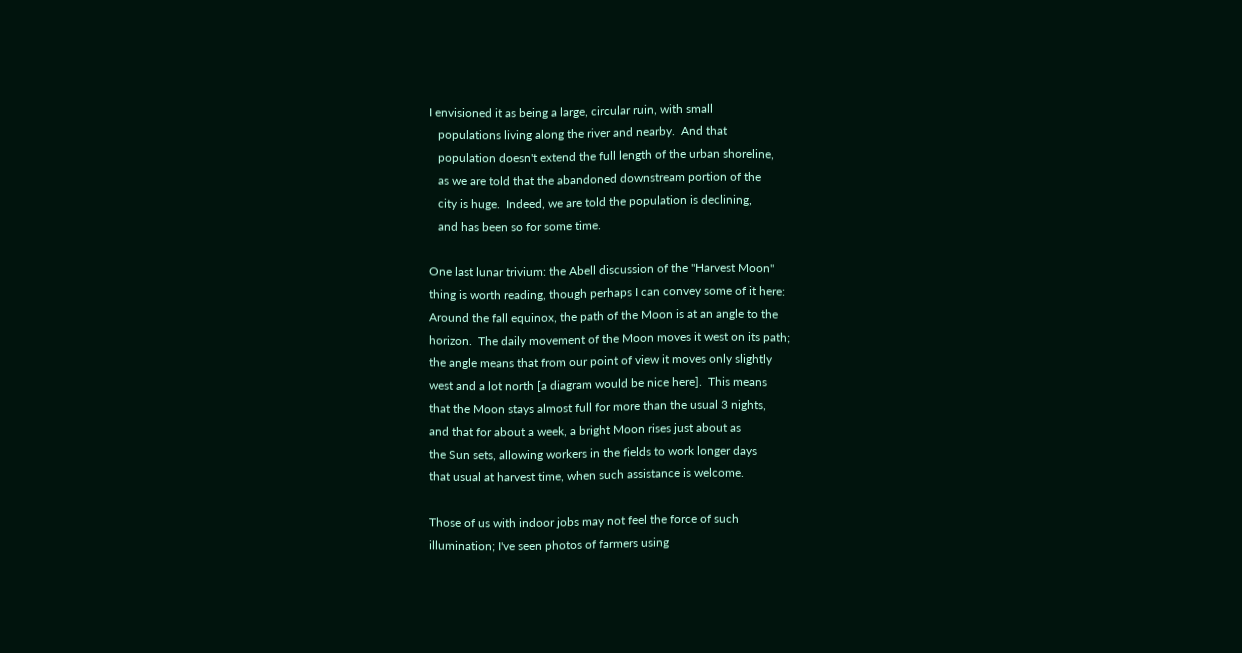I envisioned it as being a large, circular ruin, with small
   populations living along the river and nearby.  And that
   population doesn't extend the full length of the urban shoreline,
   as we are told that the abandoned downstream portion of the
   city is huge.  Indeed, we are told the population is declining,
   and has been so for some time.

One last lunar trivium: the Abell discussion of the "Harvest Moon"
thing is worth reading, though perhaps I can convey some of it here:
Around the fall equinox, the path of the Moon is at an angle to the
horizon.  The daily movement of the Moon moves it west on its path;
the angle means that from our point of view it moves only slightly
west and a lot north [a diagram would be nice here].  This means
that the Moon stays almost full for more than the usual 3 nights,
and that for about a week, a bright Moon rises just about as
the Sun sets, allowing workers in the fields to work longer days
that usual at harvest time, when such assistance is welcome.

Those of us with indoor jobs may not feel the force of such
illumination; I've seen photos of farmers using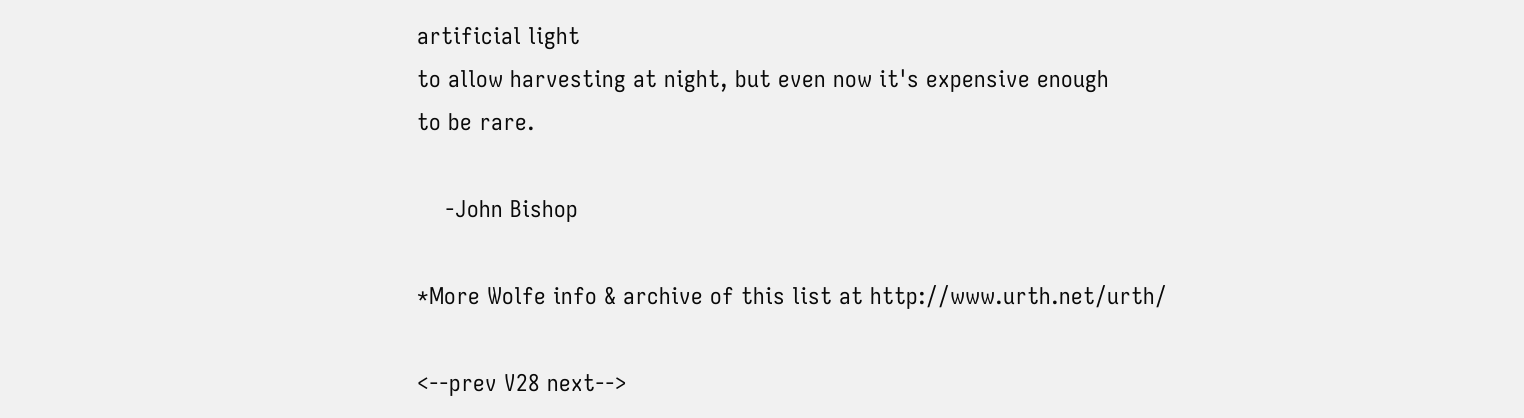artificial light
to allow harvesting at night, but even now it's expensive enough
to be rare.

    -John Bishop

*More Wolfe info & archive of this list at http://www.urth.net/urth/

<--prev V28 next-->